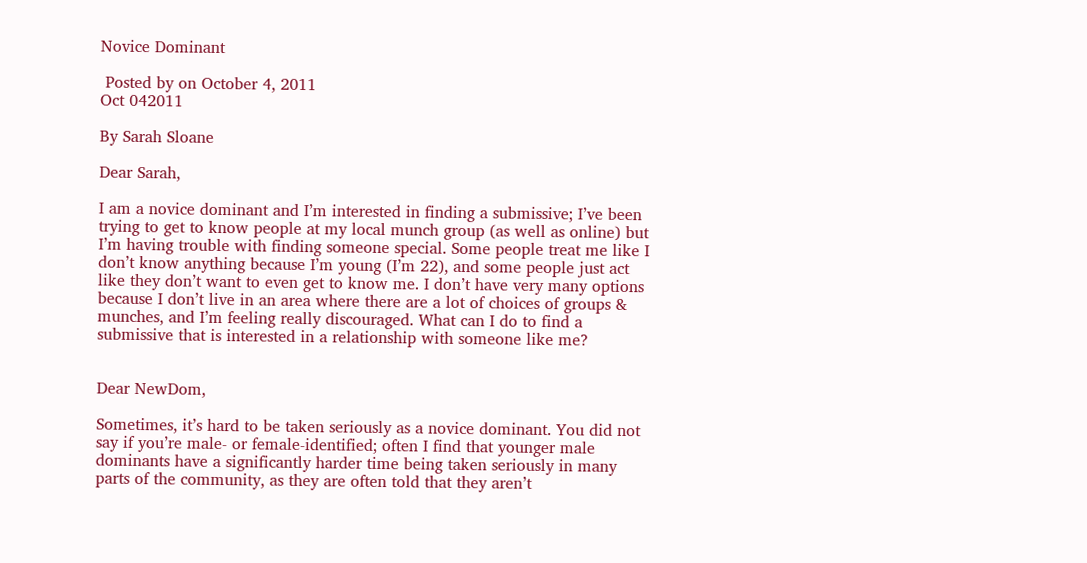Novice Dominant

 Posted by on October 4, 2011
Oct 042011

By Sarah Sloane

Dear Sarah,

I am a novice dominant and I’m interested in finding a submissive; I’ve been trying to get to know people at my local munch group (as well as online) but I’m having trouble with finding someone special. Some people treat me like I don’t know anything because I’m young (I’m 22), and some people just act like they don’t want to even get to know me. I don’t have very many options because I don’t live in an area where there are a lot of choices of groups & munches, and I’m feeling really discouraged. What can I do to find a submissive that is interested in a relationship with someone like me?


Dear NewDom,

Sometimes, it’s hard to be taken seriously as a novice dominant. You did not say if you’re male- or female-identified; often I find that younger male dominants have a significantly harder time being taken seriously in many parts of the community, as they are often told that they aren’t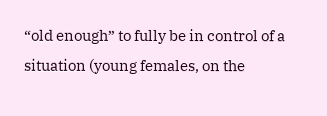“old enough” to fully be in control of a situation (young females, on the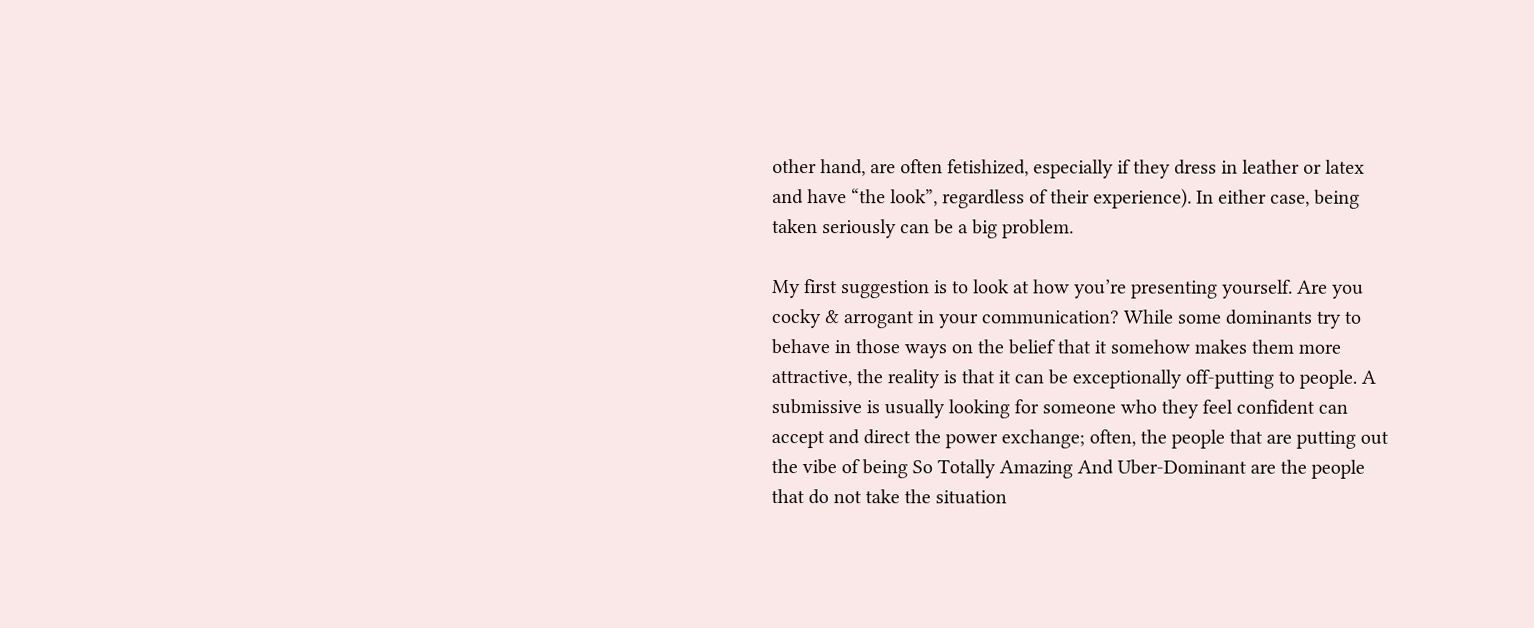other hand, are often fetishized, especially if they dress in leather or latex and have “the look”, regardless of their experience). In either case, being taken seriously can be a big problem.

My first suggestion is to look at how you’re presenting yourself. Are you cocky & arrogant in your communication? While some dominants try to behave in those ways on the belief that it somehow makes them more attractive, the reality is that it can be exceptionally off-putting to people. A submissive is usually looking for someone who they feel confident can accept and direct the power exchange; often, the people that are putting out the vibe of being So Totally Amazing And Uber-Dominant are the people that do not take the situation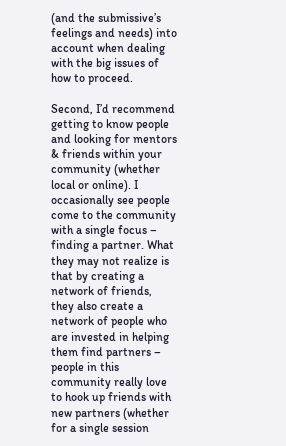(and the submissive’s feelings and needs) into account when dealing with the big issues of how to proceed.

Second, I’d recommend getting to know people and looking for mentors & friends within your community (whether local or online). I occasionally see people come to the community with a single focus – finding a partner. What they may not realize is that by creating a network of friends, they also create a network of people who are invested in helping them find partners – people in this community really love to hook up friends with new partners (whether for a single session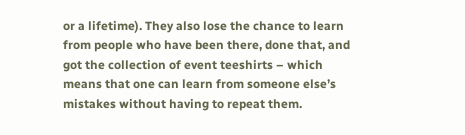or a lifetime). They also lose the chance to learn from people who have been there, done that, and got the collection of event teeshirts – which means that one can learn from someone else’s mistakes without having to repeat them.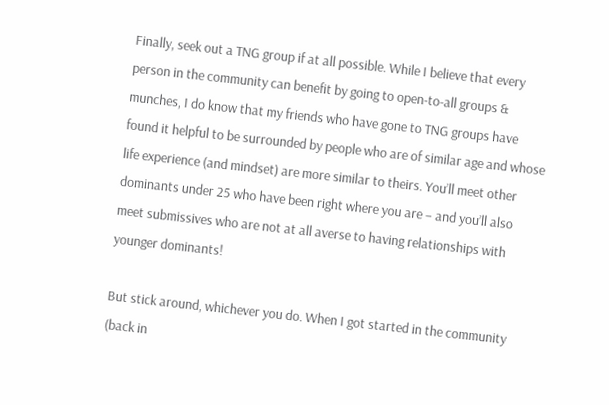Finally, seek out a TNG group if at all possible. While I believe that every person in the community can benefit by going to open-to-all groups & munches, I do know that my friends who have gone to TNG groups have found it helpful to be surrounded by people who are of similar age and whose life experience (and mindset) are more similar to theirs. You’ll meet other dominants under 25 who have been right where you are – and you’ll also meet submissives who are not at all averse to having relationships with younger dominants!

But stick around, whichever you do. When I got started in the community (back in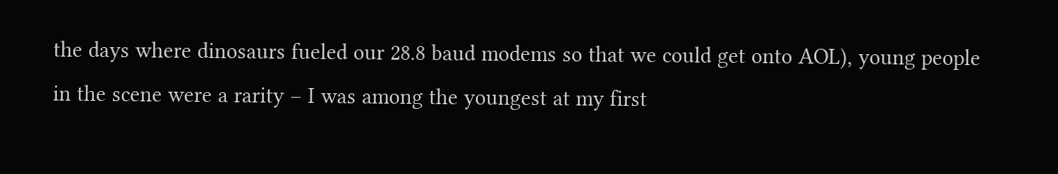the days where dinosaurs fueled our 28.8 baud modems so that we could get onto AOL), young people in the scene were a rarity – I was among the youngest at my first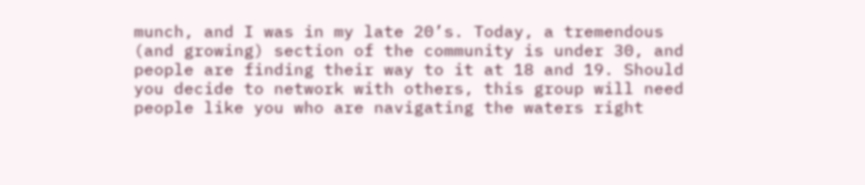munch, and I was in my late 20’s. Today, a tremendous (and growing) section of the community is under 30, and people are finding their way to it at 18 and 19. Should you decide to network with others, this group will need people like you who are navigating the waters right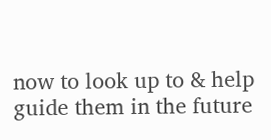now to look up to & help guide them in the future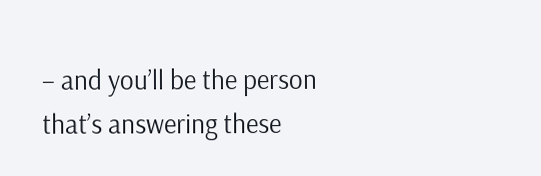– and you’ll be the person that’s answering these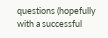questions (hopefully with a successful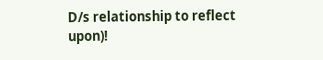D/s relationship to reflect upon)!